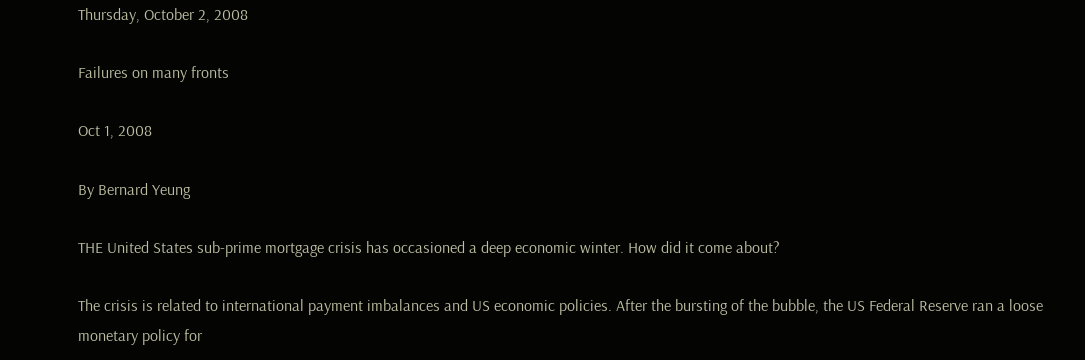Thursday, October 2, 2008

Failures on many fronts

Oct 1, 2008

By Bernard Yeung

THE United States sub-prime mortgage crisis has occasioned a deep economic winter. How did it come about?

The crisis is related to international payment imbalances and US economic policies. After the bursting of the bubble, the US Federal Reserve ran a loose monetary policy for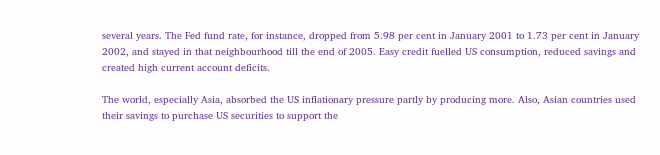several years. The Fed fund rate, for instance, dropped from 5.98 per cent in January 2001 to 1.73 per cent in January 2002, and stayed in that neighbourhood till the end of 2005. Easy credit fuelled US consumption, reduced savings and created high current account deficits.

The world, especially Asia, absorbed the US inflationary pressure partly by producing more. Also, Asian countries used their savings to purchase US securities to support the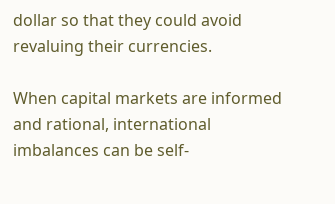dollar so that they could avoid revaluing their currencies.

When capital markets are informed and rational, international imbalances can be self-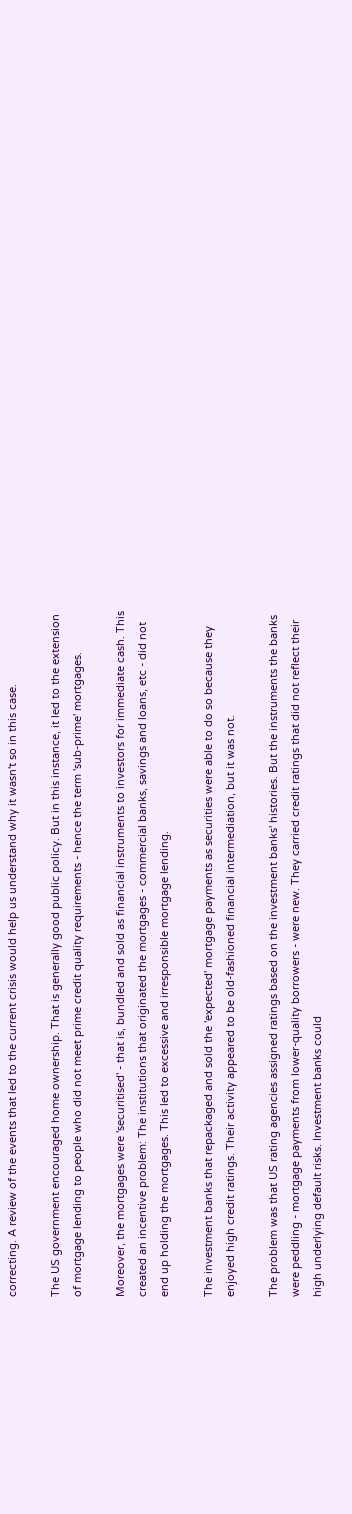correcting. A review of the events that led to the current crisis would help us understand why it wasn't so in this case.

The US government encouraged home ownership. That is generally good public policy. But in this instance, it led to the extension of mortgage lending to people who did not meet prime credit quality requirements - hence the term 'sub-prime' mortgages.

Moreover, the mortgages were 'securitised' - that is, bundled and sold as financial instruments to investors for immediate cash. This created an incentive problem: The institutions that originated the mortgages - commercial banks, savings and loans, etc - did not end up holding the mortgages. This led to excessive and irresponsible mortgage lending.

The investment banks that repackaged and sold the 'expected' mortgage payments as securities were able to do so because they enjoyed high credit ratings. Their activity appeared to be old-fashioned financial intermediation, but it was not.

The problem was that US rating agencies assigned ratings based on the investment banks' histories. But the instruments the banks were peddling - mortgage payments from lower-quality borrowers - were new. They carried credit ratings that did not reflect their high underlying default risks. Investment banks could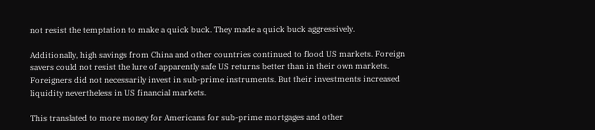not resist the temptation to make a quick buck. They made a quick buck aggressively.

Additionally, high savings from China and other countries continued to flood US markets. Foreign savers could not resist the lure of apparently safe US returns better than in their own markets. Foreigners did not necessarily invest in sub-prime instruments. But their investments increased liquidity nevertheless in US financial markets.

This translated to more money for Americans for sub-prime mortgages and other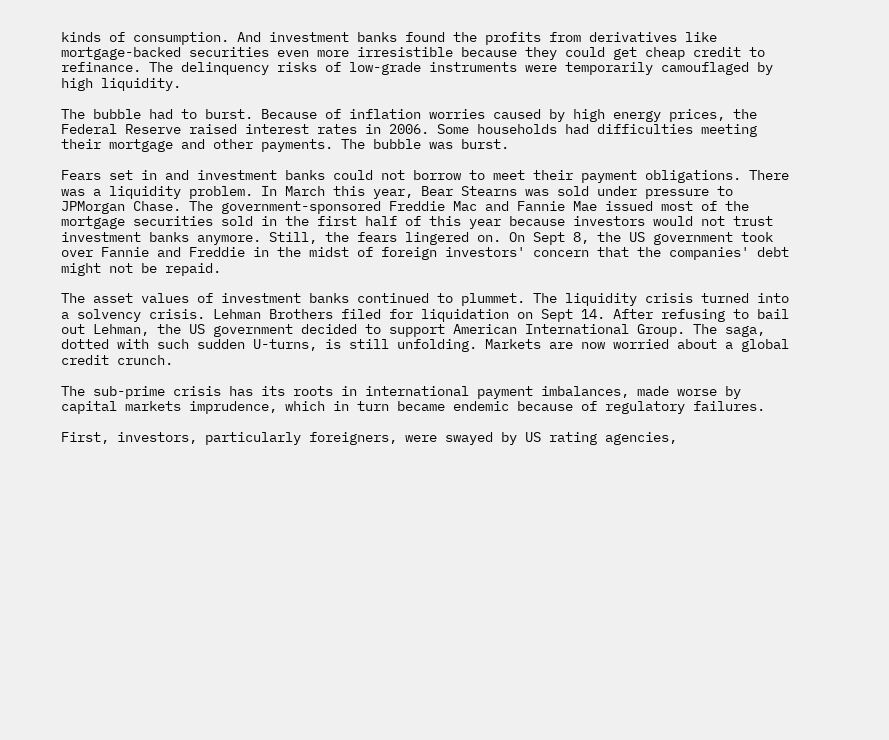kinds of consumption. And investment banks found the profits from derivatives like mortgage-backed securities even more irresistible because they could get cheap credit to refinance. The delinquency risks of low-grade instruments were temporarily camouflaged by high liquidity.

The bubble had to burst. Because of inflation worries caused by high energy prices, the Federal Reserve raised interest rates in 2006. Some households had difficulties meeting their mortgage and other payments. The bubble was burst.

Fears set in and investment banks could not borrow to meet their payment obligations. There was a liquidity problem. In March this year, Bear Stearns was sold under pressure to JPMorgan Chase. The government-sponsored Freddie Mac and Fannie Mae issued most of the mortgage securities sold in the first half of this year because investors would not trust investment banks anymore. Still, the fears lingered on. On Sept 8, the US government took over Fannie and Freddie in the midst of foreign investors' concern that the companies' debt might not be repaid.

The asset values of investment banks continued to plummet. The liquidity crisis turned into a solvency crisis. Lehman Brothers filed for liquidation on Sept 14. After refusing to bail out Lehman, the US government decided to support American International Group. The saga, dotted with such sudden U-turns, is still unfolding. Markets are now worried about a global credit crunch.

The sub-prime crisis has its roots in international payment imbalances, made worse by capital markets imprudence, which in turn became endemic because of regulatory failures.

First, investors, particularly foreigners, were swayed by US rating agencies,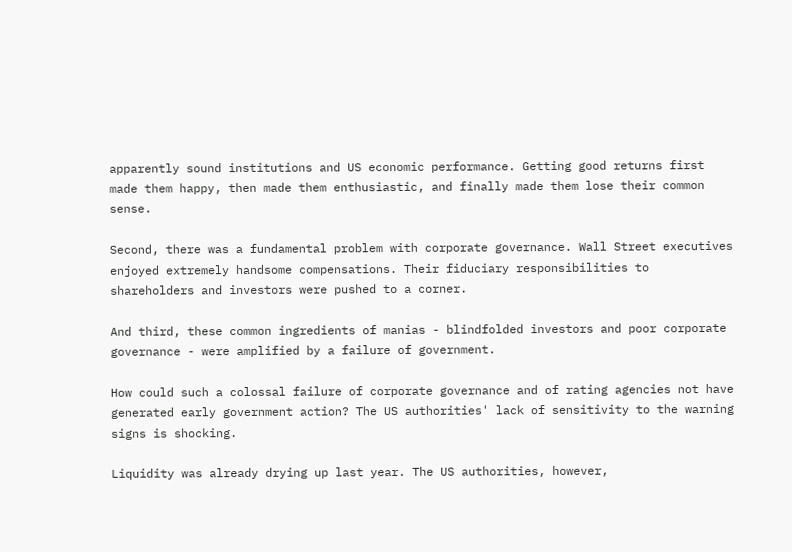apparently sound institutions and US economic performance. Getting good returns first made them happy, then made them enthusiastic, and finally made them lose their common sense.

Second, there was a fundamental problem with corporate governance. Wall Street executives enjoyed extremely handsome compensations. Their fiduciary responsibilities to shareholders and investors were pushed to a corner.

And third, these common ingredients of manias - blindfolded investors and poor corporate governance - were amplified by a failure of government.

How could such a colossal failure of corporate governance and of rating agencies not have generated early government action? The US authorities' lack of sensitivity to the warning signs is shocking.

Liquidity was already drying up last year. The US authorities, however,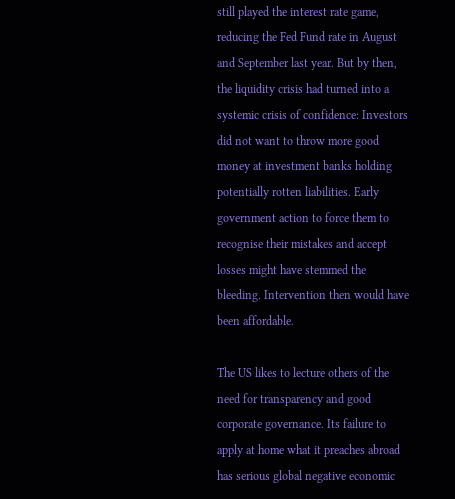still played the interest rate game, reducing the Fed Fund rate in August and September last year. But by then, the liquidity crisis had turned into a systemic crisis of confidence: Investors did not want to throw more good money at investment banks holding potentially rotten liabilities. Early government action to force them to recognise their mistakes and accept losses might have stemmed the bleeding. Intervention then would have been affordable.

The US likes to lecture others of the need for transparency and good corporate governance. Its failure to apply at home what it preaches abroad has serious global negative economic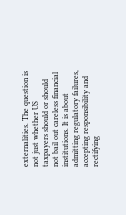externalities. The question is not just whether US taxpayers should or should not bail out careless financial institutions. It is about admitting regulatory failures, accepting responsibility and rectifying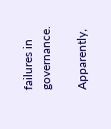failures in governance.

Apparently,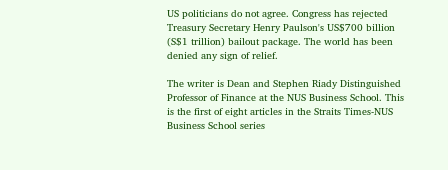US politicians do not agree. Congress has rejected Treasury Secretary Henry Paulson's US$700 billion (S$1 trillion) bailout package. The world has been denied any sign of relief.

The writer is Dean and Stephen Riady Distinguished Professor of Finance at the NUS Business School. This is the first of eight articles in the Straits Times-NUS Business School series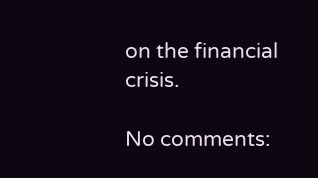on the financial crisis.

No comments: